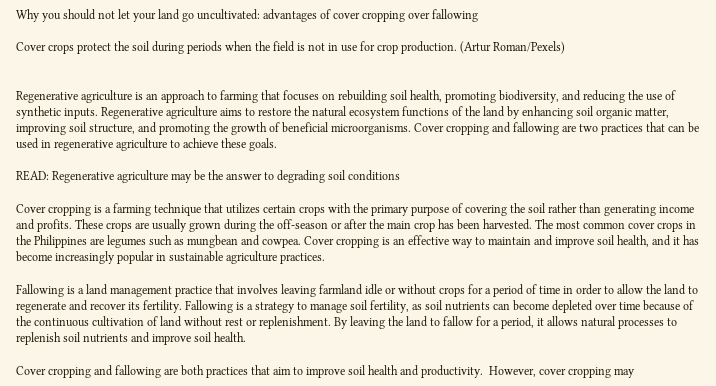Why you should not let your land go uncultivated: advantages of cover cropping over fallowing

Cover crops protect the soil during periods when the field is not in use for crop production. (Artur Roman/Pexels)


Regenerative agriculture is an approach to farming that focuses on rebuilding soil health, promoting biodiversity, and reducing the use of synthetic inputs. Regenerative agriculture aims to restore the natural ecosystem functions of the land by enhancing soil organic matter, improving soil structure, and promoting the growth of beneficial microorganisms. Cover cropping and fallowing are two practices that can be used in regenerative agriculture to achieve these goals.

READ: Regenerative agriculture may be the answer to degrading soil conditions

Cover cropping is a farming technique that utilizes certain crops with the primary purpose of covering the soil rather than generating income and profits. These crops are usually grown during the off-season or after the main crop has been harvested. The most common cover crops in the Philippines are legumes such as mungbean and cowpea. Cover cropping is an effective way to maintain and improve soil health, and it has become increasingly popular in sustainable agriculture practices.

Fallowing is a land management practice that involves leaving farmland idle or without crops for a period of time in order to allow the land to regenerate and recover its fertility. Fallowing is a strategy to manage soil fertility, as soil nutrients can become depleted over time because of the continuous cultivation of land without rest or replenishment. By leaving the land to fallow for a period, it allows natural processes to replenish soil nutrients and improve soil health.

Cover cropping and fallowing are both practices that aim to improve soil health and productivity.  However, cover cropping may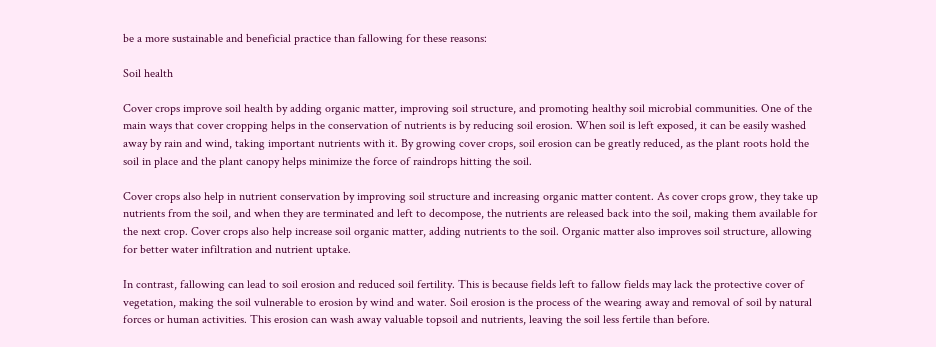be a more sustainable and beneficial practice than fallowing for these reasons:

Soil health

Cover crops improve soil health by adding organic matter, improving soil structure, and promoting healthy soil microbial communities. One of the main ways that cover cropping helps in the conservation of nutrients is by reducing soil erosion. When soil is left exposed, it can be easily washed away by rain and wind, taking important nutrients with it. By growing cover crops, soil erosion can be greatly reduced, as the plant roots hold the soil in place and the plant canopy helps minimize the force of raindrops hitting the soil.

Cover crops also help in nutrient conservation by improving soil structure and increasing organic matter content. As cover crops grow, they take up nutrients from the soil, and when they are terminated and left to decompose, the nutrients are released back into the soil, making them available for the next crop. Cover crops also help increase soil organic matter, adding nutrients to the soil. Organic matter also improves soil structure, allowing for better water infiltration and nutrient uptake.

In contrast, fallowing can lead to soil erosion and reduced soil fertility. This is because fields left to fallow fields may lack the protective cover of vegetation, making the soil vulnerable to erosion by wind and water. Soil erosion is the process of the wearing away and removal of soil by natural forces or human activities. This erosion can wash away valuable topsoil and nutrients, leaving the soil less fertile than before.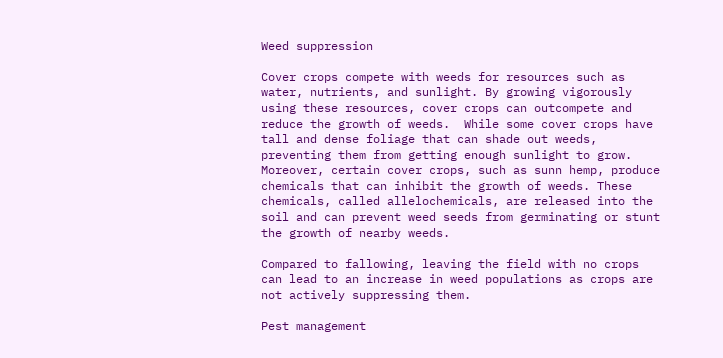Weed suppression

Cover crops compete with weeds for resources such as water, nutrients, and sunlight. By growing vigorously using these resources, cover crops can outcompete and reduce the growth of weeds.  While some cover crops have tall and dense foliage that can shade out weeds, preventing them from getting enough sunlight to grow. Moreover, certain cover crops, such as sunn hemp, produce chemicals that can inhibit the growth of weeds. These chemicals, called allelochemicals, are released into the soil and can prevent weed seeds from germinating or stunt the growth of nearby weeds.

Compared to fallowing, leaving the field with no crops can lead to an increase in weed populations as crops are not actively suppressing them.

Pest management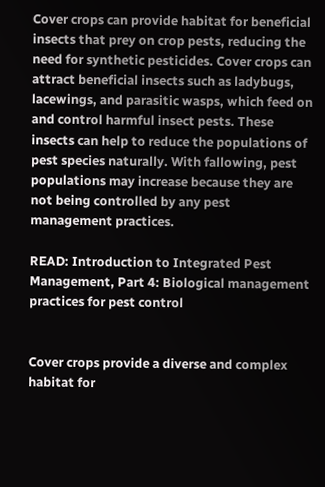Cover crops can provide habitat for beneficial insects that prey on crop pests, reducing the need for synthetic pesticides. Cover crops can attract beneficial insects such as ladybugs, lacewings, and parasitic wasps, which feed on and control harmful insect pests. These insects can help to reduce the populations of pest species naturally. With fallowing, pest populations may increase because they are not being controlled by any pest management practices.

READ: Introduction to Integrated Pest Management, Part 4: Biological management practices for pest control


Cover crops provide a diverse and complex habitat for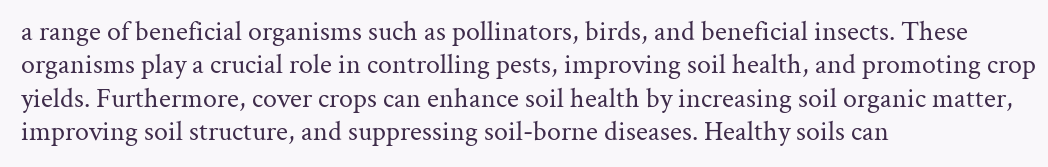a range of beneficial organisms such as pollinators, birds, and beneficial insects. These organisms play a crucial role in controlling pests, improving soil health, and promoting crop yields. Furthermore, cover crops can enhance soil health by increasing soil organic matter, improving soil structure, and suppressing soil-borne diseases. Healthy soils can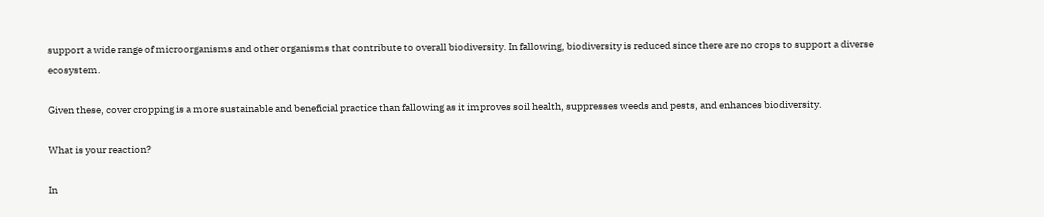support a wide range of microorganisms and other organisms that contribute to overall biodiversity. In fallowing, biodiversity is reduced since there are no crops to support a diverse ecosystem.

Given these, cover cropping is a more sustainable and beneficial practice than fallowing as it improves soil health, suppresses weeds and pests, and enhances biodiversity.

What is your reaction?

In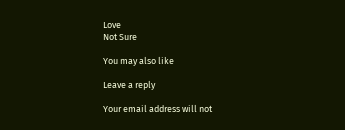Love
Not Sure

You may also like

Leave a reply

Your email address will not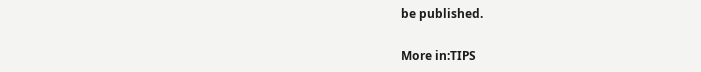be published.

More in:TIPS